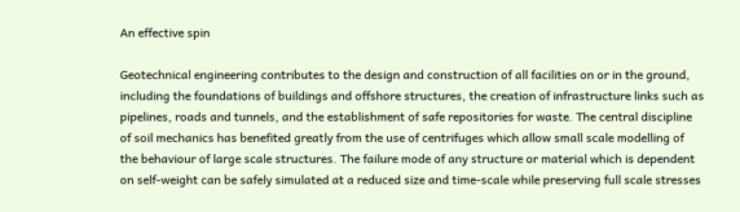An effective spin

Geotechnical engineering contributes to the design and construction of all facilities on or in the ground, including the foundations of buildings and offshore structures, the creation of infrastructure links such as pipelines, roads and tunnels, and the establishment of safe repositories for waste. The central discipline of soil mechanics has benefited greatly from the use of centrifuges which allow small scale modelling of the behaviour of large scale structures. The failure mode of any structure or material which is dependent on self-weight can be safely simulated at a reduced size and time-scale while preserving full scale stresses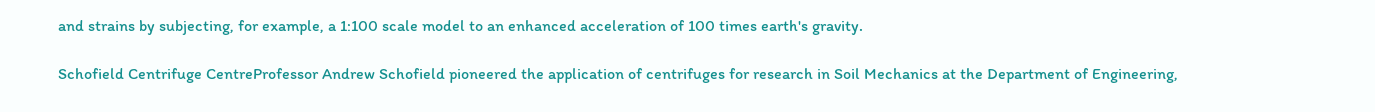and strains by subjecting, for example, a 1:100 scale model to an enhanced acceleration of 100 times earth's gravity.

Schofield Centrifuge CentreProfessor Andrew Schofield pioneered the application of centrifuges for research in Soil Mechanics at the Department of Engineering,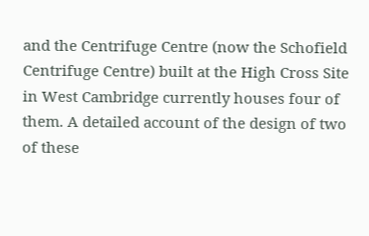and the Centrifuge Centre (now the Schofield Centrifuge Centre) built at the High Cross Site in West Cambridge currently houses four of them. A detailed account of the design of two of these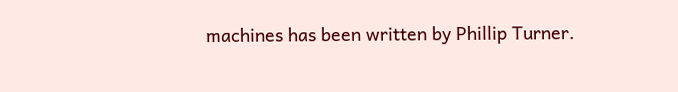machines has been written by Phillip Turner.